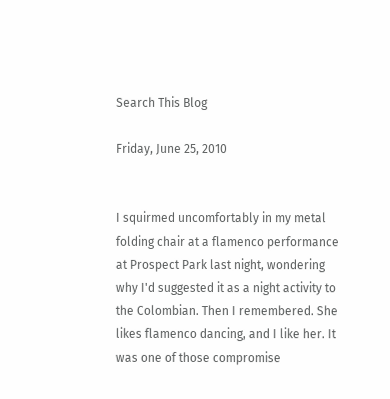Search This Blog

Friday, June 25, 2010


I squirmed uncomfortably in my metal folding chair at a flamenco performance at Prospect Park last night, wondering why I'd suggested it as a night activity to the Colombian. Then I remembered. She likes flamenco dancing, and I like her. It was one of those compromise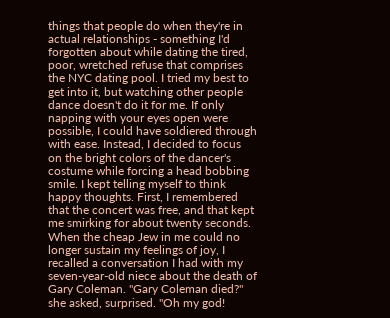things that people do when they're in actual relationships - something I'd forgotten about while dating the tired, poor, wretched refuse that comprises the NYC dating pool. I tried my best to get into it, but watching other people dance doesn't do it for me. If only napping with your eyes open were possible, I could have soldiered through with ease. Instead, I decided to focus on the bright colors of the dancer's costume while forcing a head bobbing smile. I kept telling myself to think happy thoughts. First, I remembered that the concert was free, and that kept me smirking for about twenty seconds. When the cheap Jew in me could no longer sustain my feelings of joy, I recalled a conversation I had with my seven-year-old niece about the death of Gary Coleman. "Gary Coleman died?" she asked, surprised. "Oh my god!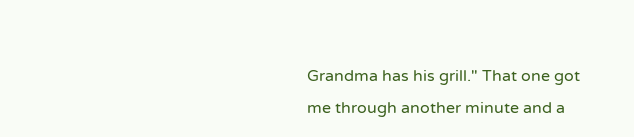Grandma has his grill." That one got me through another minute and a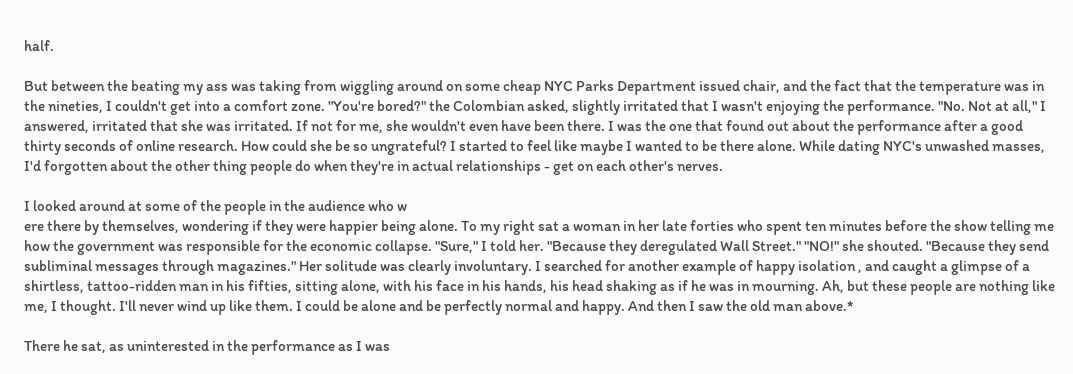half.

But between the beating my ass was taking from wiggling around on some cheap NYC Parks Department issued chair, and the fact that the temperature was in the nineties, I couldn't get into a comfort zone. "You're bored?" the Colombian asked, slightly irritated that I wasn't enjoying the performance. "No. Not at all," I answered, irritated that she was irritated. If not for me, she wouldn't even have been there. I was the one that found out about the performance after a good thirty seconds of online research. How could she be so ungrateful? I started to feel like maybe I wanted to be there alone. While dating NYC's unwashed masses, I'd forgotten about the other thing people do when they're in actual relationships - get on each other's nerves.

I looked around at some of the people in the audience who w
ere there by themselves, wondering if they were happier being alone. To my right sat a woman in her late forties who spent ten minutes before the show telling me how the government was responsible for the economic collapse. "Sure," I told her. "Because they deregulated Wall Street." "NO!" she shouted. "Because they send subliminal messages through magazines." Her solitude was clearly involuntary. I searched for another example of happy isolation , and caught a glimpse of a shirtless, tattoo-ridden man in his fifties, sitting alone, with his face in his hands, his head shaking as if he was in mourning. Ah, but these people are nothing like me, I thought. I'll never wind up like them. I could be alone and be perfectly normal and happy. And then I saw the old man above.*

There he sat, as uninterested in the performance as I was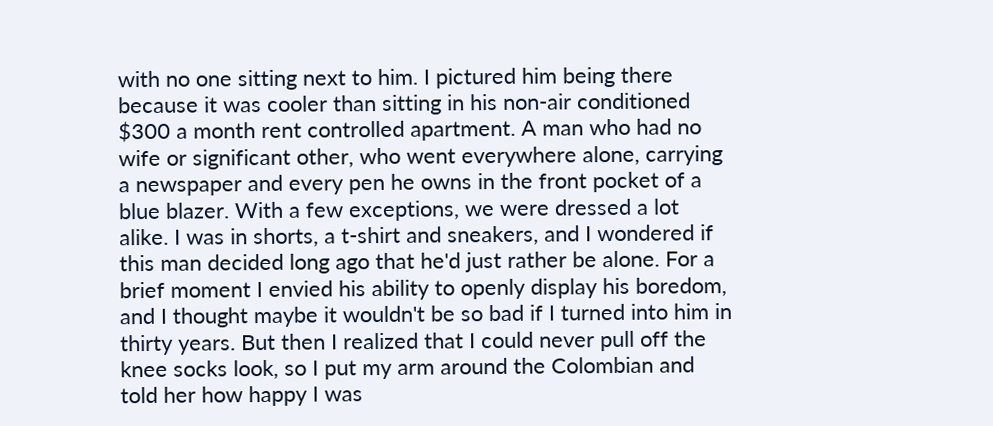with no one sitting next to him. I pictured him being there because it was cooler than sitting in his non-air conditioned $300 a month rent controlled apartment. A man who had no wife or significant other, who went everywhere alone, carrying a newspaper and every pen he owns in the front pocket of a blue blazer. With a few exceptions, we were dressed a lot alike. I was in shorts, a t-shirt and sneakers, and I wondered if this man decided long ago that he'd just rather be alone. For a brief moment I envied his ability to openly display his boredom, and I thought maybe it wouldn't be so bad if I turned into him in thirty years. But then I realized that I could never pull off the knee socks look, so I put my arm around the Colombian and told her how happy I was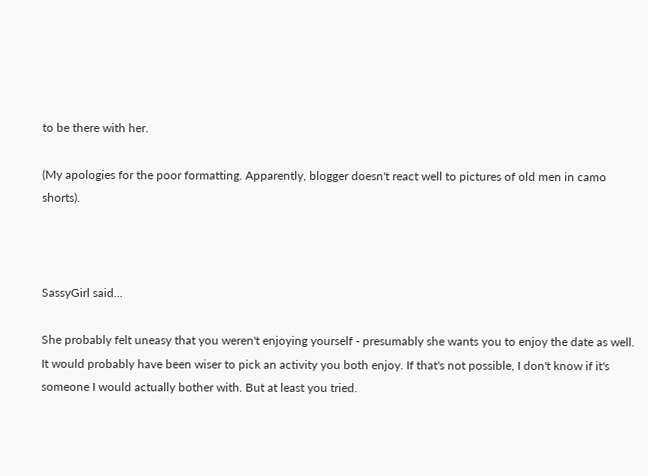to be there with her.

(My apologies for the poor formatting. Apparently, blogger doesn't react well to pictures of old men in camo shorts).



SassyGirl said...

She probably felt uneasy that you weren't enjoying yourself - presumably she wants you to enjoy the date as well. It would probably have been wiser to pick an activity you both enjoy. If that's not possible, I don't know if it's someone I would actually bother with. But at least you tried.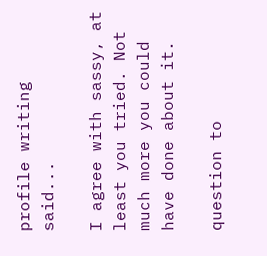profile writing said...

I agree with sassy, at least you tried. Not much more you could have done about it.

question to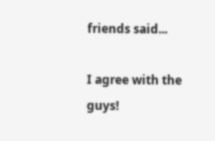friends said...

I agree with the guys!